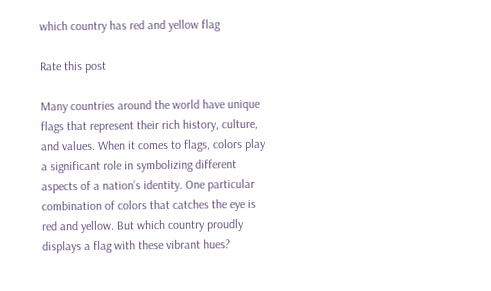which country has red and yellow flag

Rate this post

Many countries around the world have unique flags that represent their rich history, culture, and values. When it comes to flags, colors play a significant role in symbolizing different aspects of a nation’s identity. One particular combination of colors that catches the eye is red and yellow. But which country proudly displays a flag with these vibrant hues?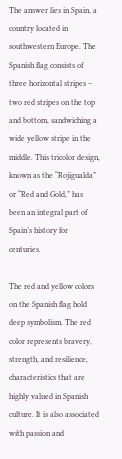The answer lies in Spain, a country located in southwestern Europe. The Spanish flag consists of three horizontal stripes – two red stripes on the top and bottom, sandwiching a wide yellow stripe in the middle. This tricolor design, known as the “Rojigualda” or “Red and Gold,” has been an integral part of Spain’s history for centuries.

The red and yellow colors on the Spanish flag hold deep symbolism. The red color represents bravery, strength, and resilience, characteristics that are highly valued in Spanish culture. It is also associated with passion and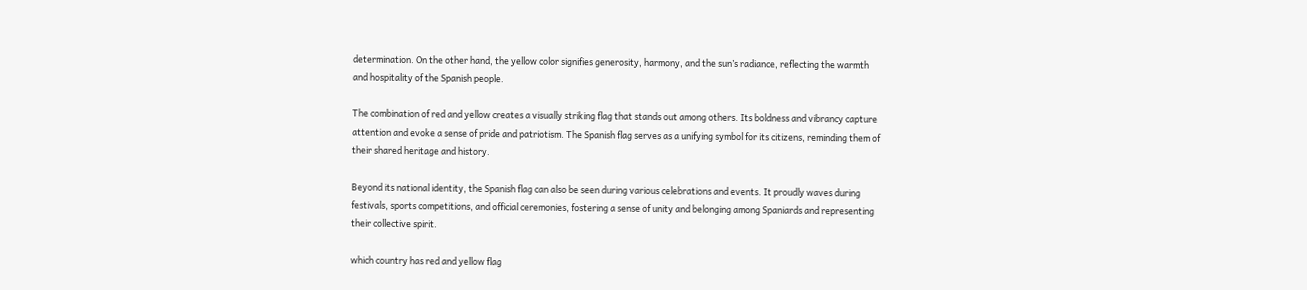determination. On the other hand, the yellow color signifies generosity, harmony, and the sun’s radiance, reflecting the warmth and hospitality of the Spanish people.

The combination of red and yellow creates a visually striking flag that stands out among others. Its boldness and vibrancy capture attention and evoke a sense of pride and patriotism. The Spanish flag serves as a unifying symbol for its citizens, reminding them of their shared heritage and history.

Beyond its national identity, the Spanish flag can also be seen during various celebrations and events. It proudly waves during festivals, sports competitions, and official ceremonies, fostering a sense of unity and belonging among Spaniards and representing their collective spirit.

which country has red and yellow flag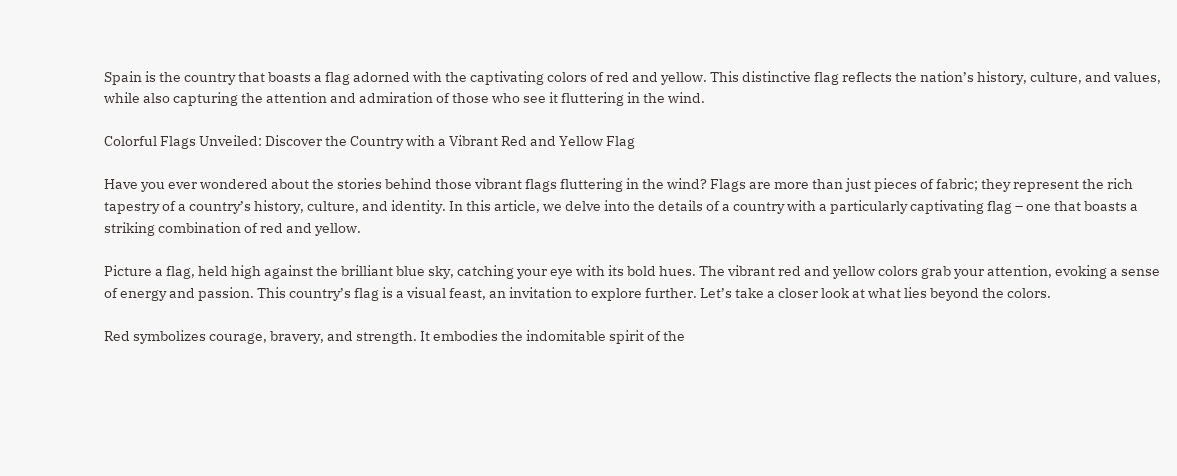Spain is the country that boasts a flag adorned with the captivating colors of red and yellow. This distinctive flag reflects the nation’s history, culture, and values, while also capturing the attention and admiration of those who see it fluttering in the wind.

Colorful Flags Unveiled: Discover the Country with a Vibrant Red and Yellow Flag

Have you ever wondered about the stories behind those vibrant flags fluttering in the wind? Flags are more than just pieces of fabric; they represent the rich tapestry of a country’s history, culture, and identity. In this article, we delve into the details of a country with a particularly captivating flag – one that boasts a striking combination of red and yellow.

Picture a flag, held high against the brilliant blue sky, catching your eye with its bold hues. The vibrant red and yellow colors grab your attention, evoking a sense of energy and passion. This country’s flag is a visual feast, an invitation to explore further. Let’s take a closer look at what lies beyond the colors.

Red symbolizes courage, bravery, and strength. It embodies the indomitable spirit of the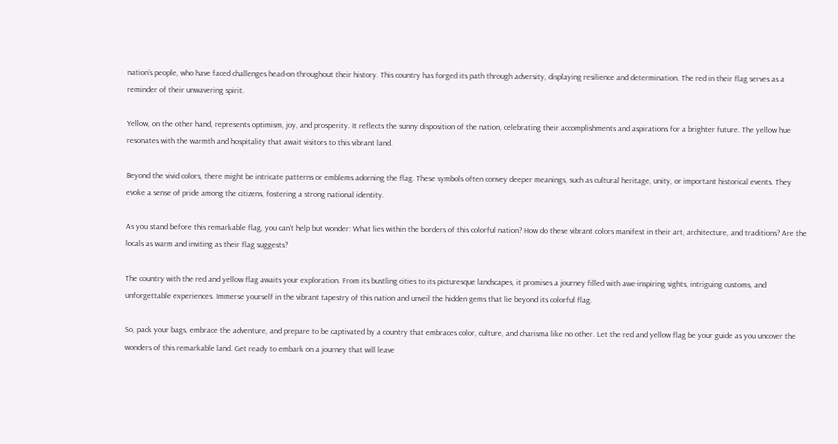nation’s people, who have faced challenges head-on throughout their history. This country has forged its path through adversity, displaying resilience and determination. The red in their flag serves as a reminder of their unwavering spirit.

Yellow, on the other hand, represents optimism, joy, and prosperity. It reflects the sunny disposition of the nation, celebrating their accomplishments and aspirations for a brighter future. The yellow hue resonates with the warmth and hospitality that await visitors to this vibrant land.

Beyond the vivid colors, there might be intricate patterns or emblems adorning the flag. These symbols often convey deeper meanings, such as cultural heritage, unity, or important historical events. They evoke a sense of pride among the citizens, fostering a strong national identity.

As you stand before this remarkable flag, you can’t help but wonder: What lies within the borders of this colorful nation? How do these vibrant colors manifest in their art, architecture, and traditions? Are the locals as warm and inviting as their flag suggests?

The country with the red and yellow flag awaits your exploration. From its bustling cities to its picturesque landscapes, it promises a journey filled with awe-inspiring sights, intriguing customs, and unforgettable experiences. Immerse yourself in the vibrant tapestry of this nation and unveil the hidden gems that lie beyond its colorful flag.

So, pack your bags, embrace the adventure, and prepare to be captivated by a country that embraces color, culture, and charisma like no other. Let the red and yellow flag be your guide as you uncover the wonders of this remarkable land. Get ready to embark on a journey that will leave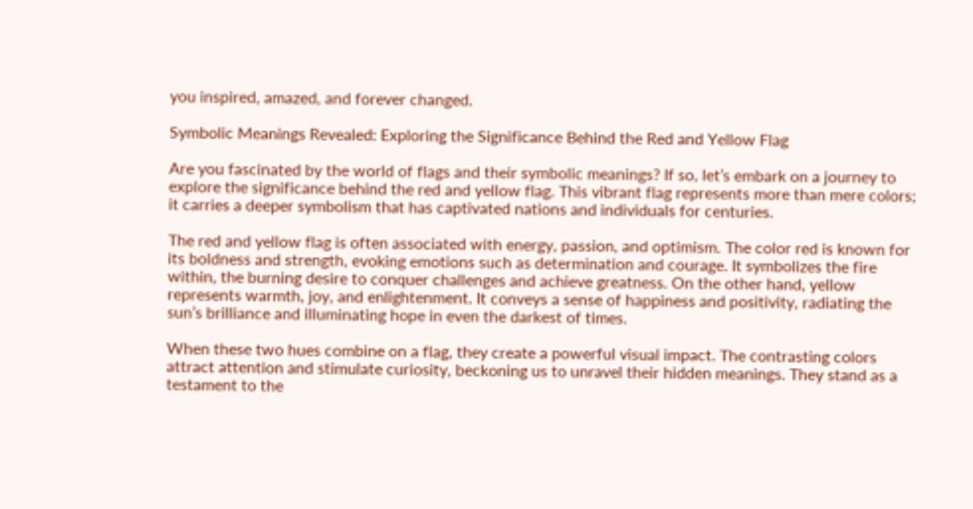you inspired, amazed, and forever changed.

Symbolic Meanings Revealed: Exploring the Significance Behind the Red and Yellow Flag

Are you fascinated by the world of flags and their symbolic meanings? If so, let’s embark on a journey to explore the significance behind the red and yellow flag. This vibrant flag represents more than mere colors; it carries a deeper symbolism that has captivated nations and individuals for centuries.

The red and yellow flag is often associated with energy, passion, and optimism. The color red is known for its boldness and strength, evoking emotions such as determination and courage. It symbolizes the fire within, the burning desire to conquer challenges and achieve greatness. On the other hand, yellow represents warmth, joy, and enlightenment. It conveys a sense of happiness and positivity, radiating the sun’s brilliance and illuminating hope in even the darkest of times.

When these two hues combine on a flag, they create a powerful visual impact. The contrasting colors attract attention and stimulate curiosity, beckoning us to unravel their hidden meanings. They stand as a testament to the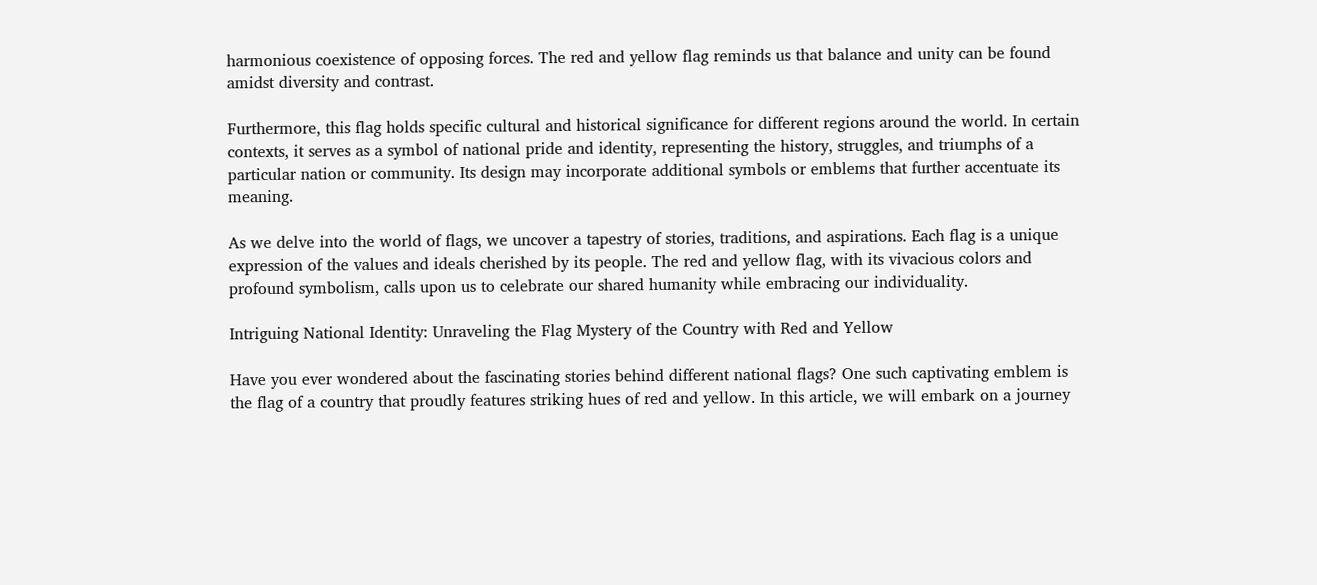harmonious coexistence of opposing forces. The red and yellow flag reminds us that balance and unity can be found amidst diversity and contrast.

Furthermore, this flag holds specific cultural and historical significance for different regions around the world. In certain contexts, it serves as a symbol of national pride and identity, representing the history, struggles, and triumphs of a particular nation or community. Its design may incorporate additional symbols or emblems that further accentuate its meaning.

As we delve into the world of flags, we uncover a tapestry of stories, traditions, and aspirations. Each flag is a unique expression of the values and ideals cherished by its people. The red and yellow flag, with its vivacious colors and profound symbolism, calls upon us to celebrate our shared humanity while embracing our individuality.

Intriguing National Identity: Unraveling the Flag Mystery of the Country with Red and Yellow

Have you ever wondered about the fascinating stories behind different national flags? One such captivating emblem is the flag of a country that proudly features striking hues of red and yellow. In this article, we will embark on a journey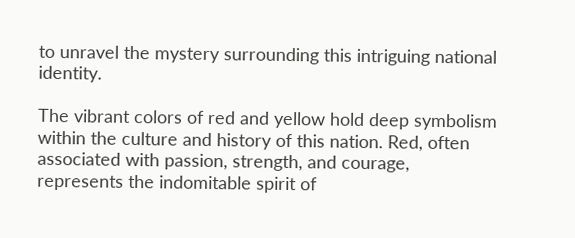to unravel the mystery surrounding this intriguing national identity.

The vibrant colors of red and yellow hold deep symbolism within the culture and history of this nation. Red, often associated with passion, strength, and courage, represents the indomitable spirit of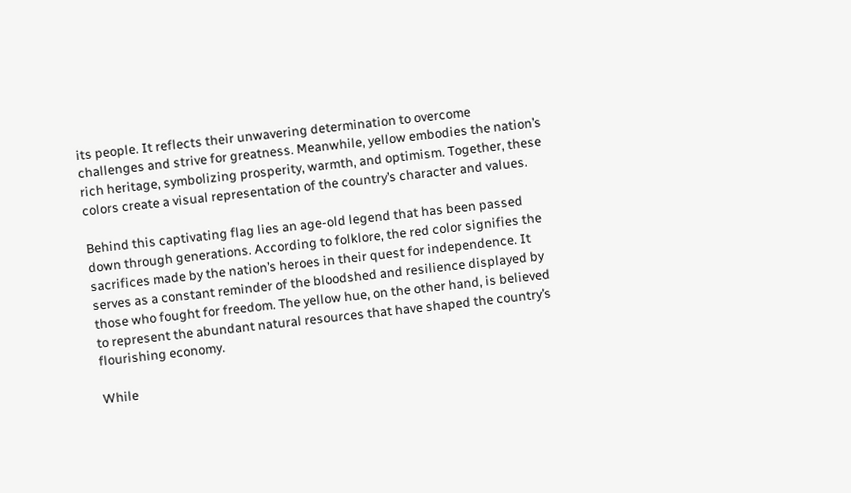its people. It reflects their unwavering determination to overcome challenges and strive for greatness. Meanwhile, yellow embodies the nation’s rich heritage, symbolizing prosperity, warmth, and optimism. Together, these colors create a visual representation of the country’s character and values.

Behind this captivating flag lies an age-old legend that has been passed down through generations. According to folklore, the red color signifies the sacrifices made by the nation’s heroes in their quest for independence. It serves as a constant reminder of the bloodshed and resilience displayed by those who fought for freedom. The yellow hue, on the other hand, is believed to represent the abundant natural resources that have shaped the country’s flourishing economy.

While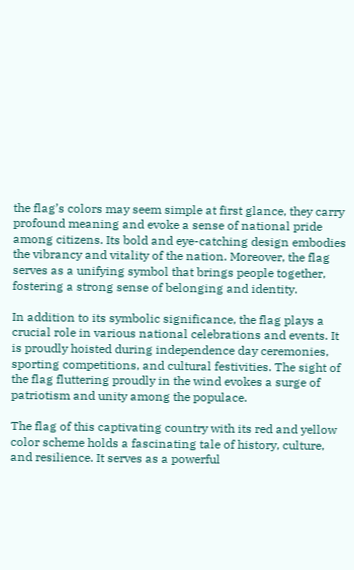the flag’s colors may seem simple at first glance, they carry profound meaning and evoke a sense of national pride among citizens. Its bold and eye-catching design embodies the vibrancy and vitality of the nation. Moreover, the flag serves as a unifying symbol that brings people together, fostering a strong sense of belonging and identity.

In addition to its symbolic significance, the flag plays a crucial role in various national celebrations and events. It is proudly hoisted during independence day ceremonies, sporting competitions, and cultural festivities. The sight of the flag fluttering proudly in the wind evokes a surge of patriotism and unity among the populace.

The flag of this captivating country with its red and yellow color scheme holds a fascinating tale of history, culture, and resilience. It serves as a powerful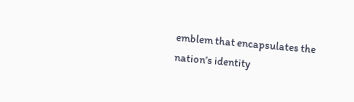emblem that encapsulates the nation’s identity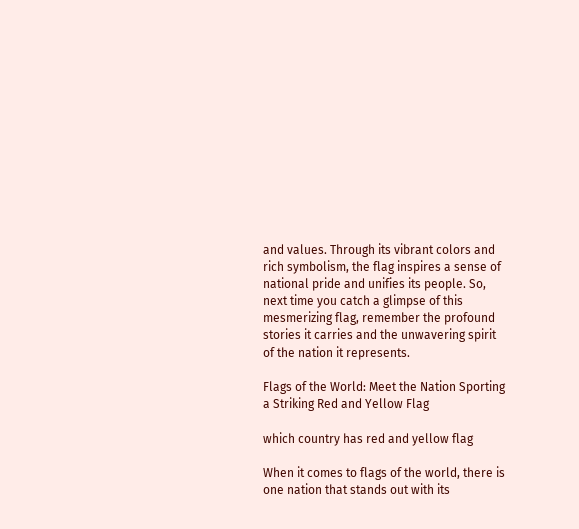and values. Through its vibrant colors and rich symbolism, the flag inspires a sense of national pride and unifies its people. So, next time you catch a glimpse of this mesmerizing flag, remember the profound stories it carries and the unwavering spirit of the nation it represents.

Flags of the World: Meet the Nation Sporting a Striking Red and Yellow Flag

which country has red and yellow flag

When it comes to flags of the world, there is one nation that stands out with its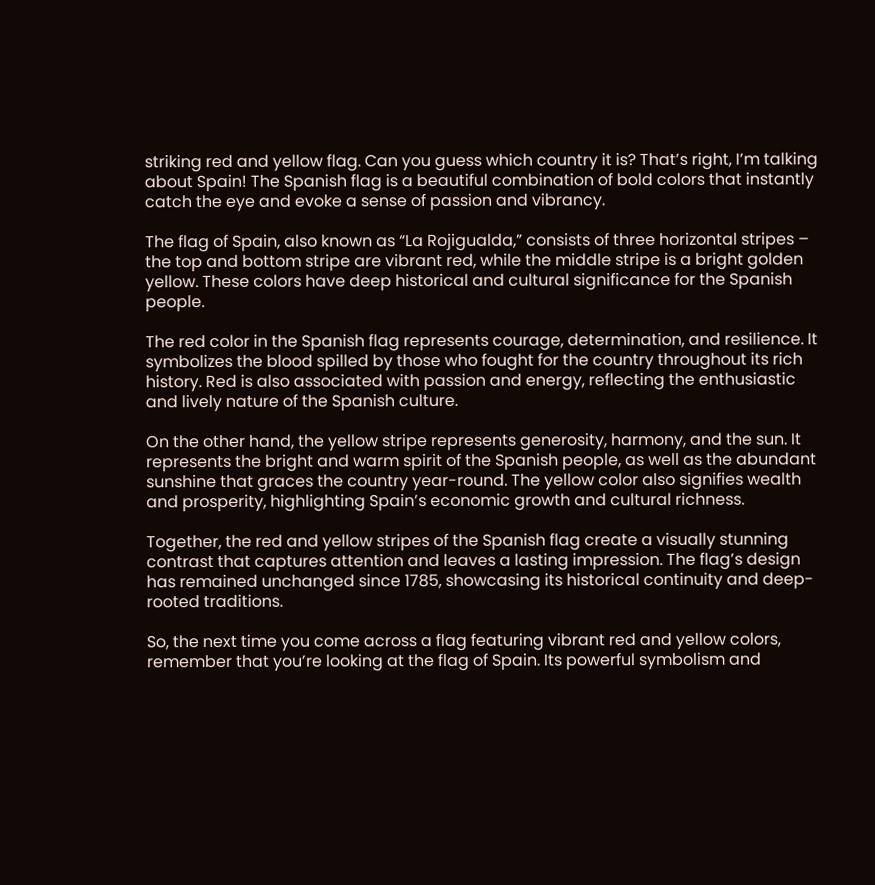striking red and yellow flag. Can you guess which country it is? That’s right, I’m talking about Spain! The Spanish flag is a beautiful combination of bold colors that instantly catch the eye and evoke a sense of passion and vibrancy.

The flag of Spain, also known as “La Rojigualda,” consists of three horizontal stripes – the top and bottom stripe are vibrant red, while the middle stripe is a bright golden yellow. These colors have deep historical and cultural significance for the Spanish people.

The red color in the Spanish flag represents courage, determination, and resilience. It symbolizes the blood spilled by those who fought for the country throughout its rich history. Red is also associated with passion and energy, reflecting the enthusiastic and lively nature of the Spanish culture.

On the other hand, the yellow stripe represents generosity, harmony, and the sun. It represents the bright and warm spirit of the Spanish people, as well as the abundant sunshine that graces the country year-round. The yellow color also signifies wealth and prosperity, highlighting Spain’s economic growth and cultural richness.

Together, the red and yellow stripes of the Spanish flag create a visually stunning contrast that captures attention and leaves a lasting impression. The flag’s design has remained unchanged since 1785, showcasing its historical continuity and deep-rooted traditions.

So, the next time you come across a flag featuring vibrant red and yellow colors, remember that you’re looking at the flag of Spain. Its powerful symbolism and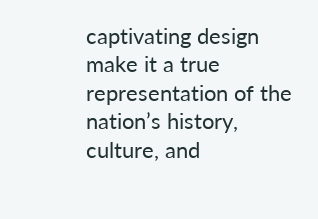captivating design make it a true representation of the nation’s history, culture, and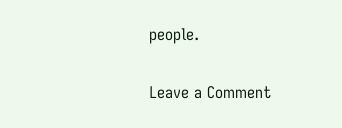people.

Leave a Comment